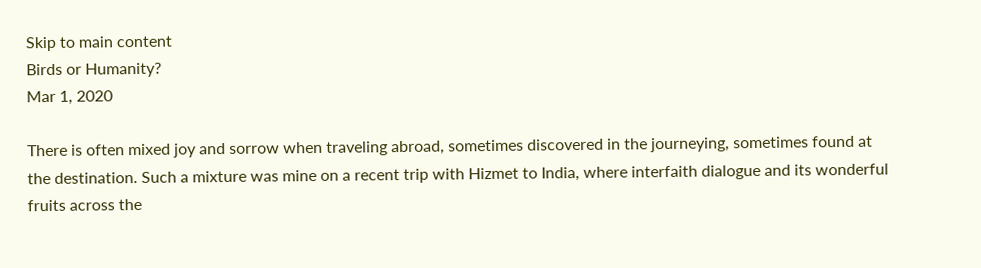Skip to main content
Birds or Humanity?
Mar 1, 2020

There is often mixed joy and sorrow when traveling abroad, sometimes discovered in the journeying, sometimes found at the destination. Such a mixture was mine on a recent trip with Hizmet to India, where interfaith dialogue and its wonderful fruits across the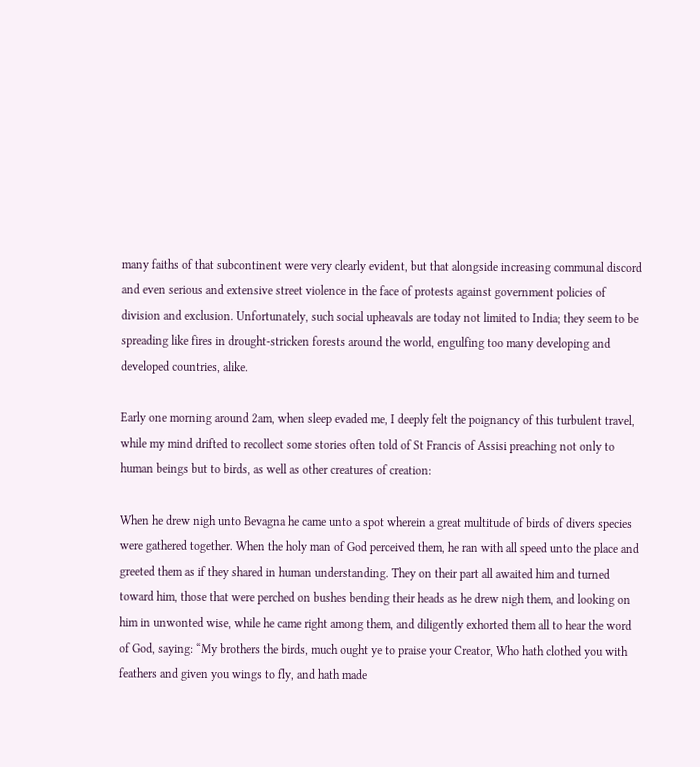many faiths of that subcontinent were very clearly evident, but that alongside increasing communal discord and even serious and extensive street violence in the face of protests against government policies of division and exclusion. Unfortunately, such social upheavals are today not limited to India; they seem to be spreading like fires in drought-stricken forests around the world, engulfing too many developing and developed countries, alike.

Early one morning around 2am, when sleep evaded me, I deeply felt the poignancy of this turbulent travel, while my mind drifted to recollect some stories often told of St Francis of Assisi preaching not only to human beings but to birds, as well as other creatures of creation:

When he drew nigh unto Bevagna he came unto a spot wherein a great multitude of birds of divers species were gathered together. When the holy man of God perceived them, he ran with all speed unto the place and greeted them as if they shared in human understanding. They on their part all awaited him and turned toward him, those that were perched on bushes bending their heads as he drew nigh them, and looking on him in unwonted wise, while he came right among them, and diligently exhorted them all to hear the word of God, saying: “My brothers the birds, much ought ye to praise your Creator, Who hath clothed you with feathers and given you wings to fly, and hath made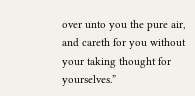over unto you the pure air, and careth for you without your taking thought for yourselves.”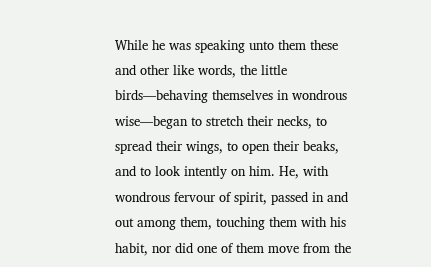While he was speaking unto them these and other like words, the little birds—behaving themselves in wondrous wise—began to stretch their necks, to spread their wings, to open their beaks, and to look intently on him. He, with wondrous fervour of spirit, passed in and out among them, touching them with his habit, nor did one of them move from the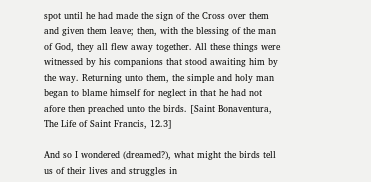spot until he had made the sign of the Cross over them and given them leave; then, with the blessing of the man of God, they all flew away together. All these things were witnessed by his companions that stood awaiting him by the way. Returning unto them, the simple and holy man began to blame himself for neglect in that he had not afore then preached unto the birds. [Saint Bonaventura, The Life of Saint Francis, 12.3]

And so I wondered (dreamed?), what might the birds tell us of their lives and struggles in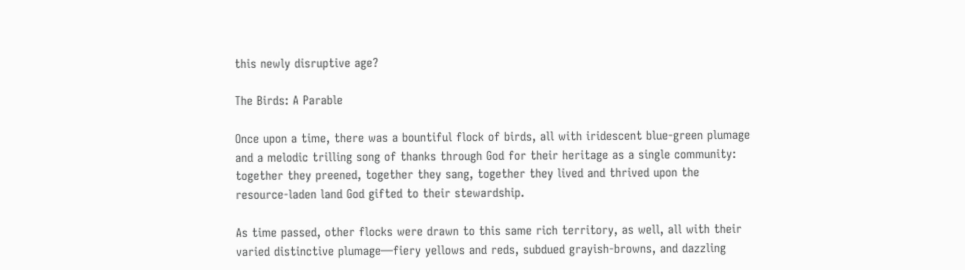this newly disruptive age?

The Birds: A Parable

Once upon a time, there was a bountiful flock of birds, all with iridescent blue-green plumage and a melodic trilling song of thanks through God for their heritage as a single community: together they preened, together they sang, together they lived and thrived upon the resource-laden land God gifted to their stewardship.

As time passed, other flocks were drawn to this same rich territory, as well, all with their varied distinctive plumage—fiery yellows and reds, subdued grayish-browns, and dazzling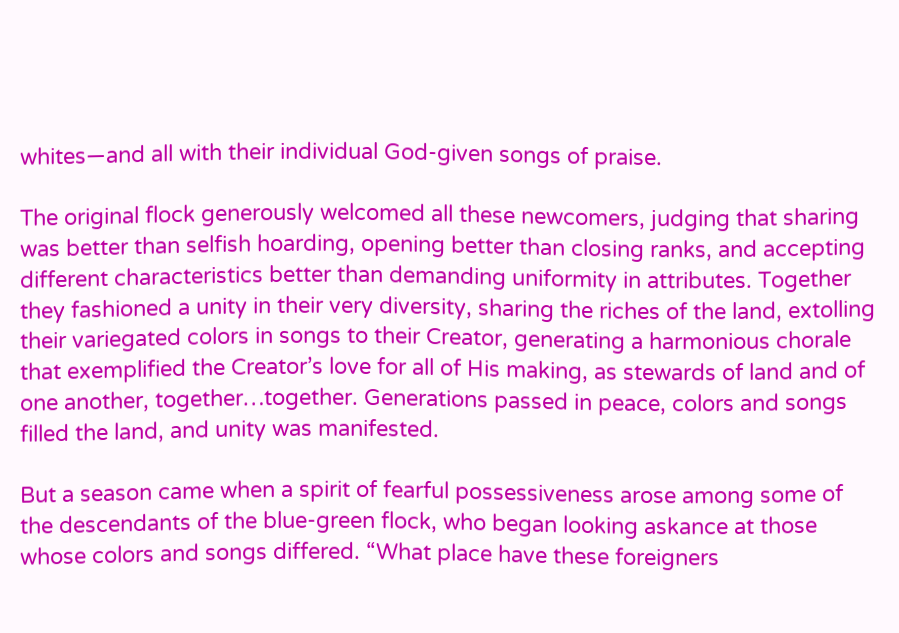whites—and all with their individual God-given songs of praise.

The original flock generously welcomed all these newcomers, judging that sharing was better than selfish hoarding, opening better than closing ranks, and accepting different characteristics better than demanding uniformity in attributes. Together they fashioned a unity in their very diversity, sharing the riches of the land, extolling their variegated colors in songs to their Creator, generating a harmonious chorale that exemplified the Creator’s love for all of His making, as stewards of land and of one another, together…together. Generations passed in peace, colors and songs filled the land, and unity was manifested.

But a season came when a spirit of fearful possessiveness arose among some of the descendants of the blue-green flock, who began looking askance at those whose colors and songs differed. “What place have these foreigners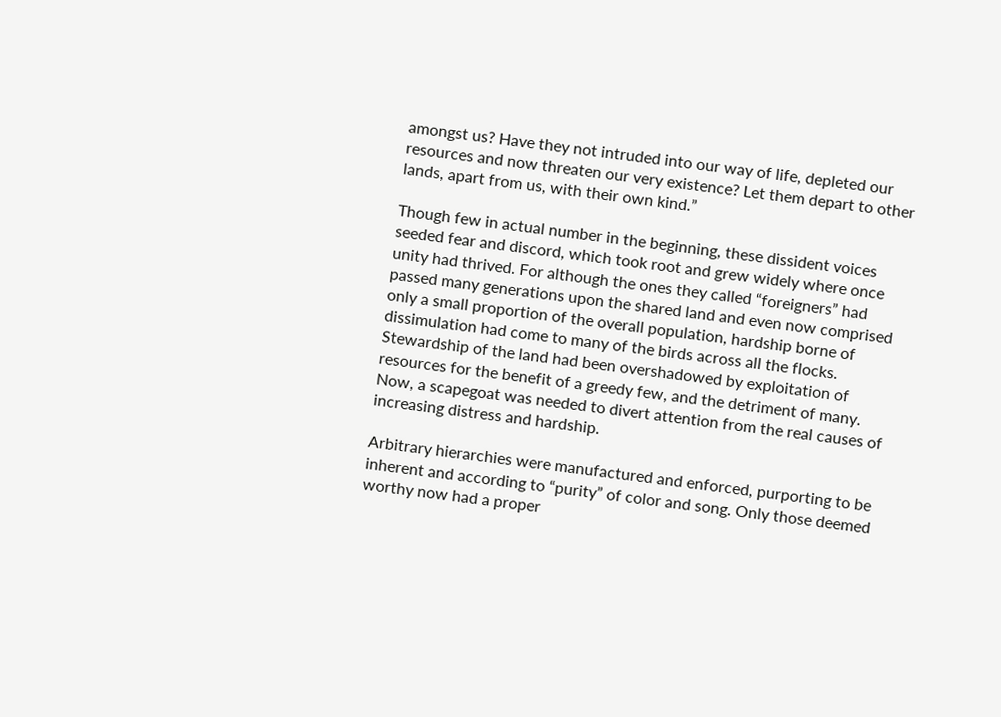amongst us? Have they not intruded into our way of life, depleted our resources and now threaten our very existence? Let them depart to other lands, apart from us, with their own kind.”

Though few in actual number in the beginning, these dissident voices seeded fear and discord, which took root and grew widely where once unity had thrived. For although the ones they called “foreigners” had passed many generations upon the shared land and even now comprised only a small proportion of the overall population, hardship borne of dissimulation had come to many of the birds across all the flocks. Stewardship of the land had been overshadowed by exploitation of resources for the benefit of a greedy few, and the detriment of many. Now, a scapegoat was needed to divert attention from the real causes of increasing distress and hardship.

Arbitrary hierarchies were manufactured and enforced, purporting to be inherent and according to “purity” of color and song. Only those deemed worthy now had a proper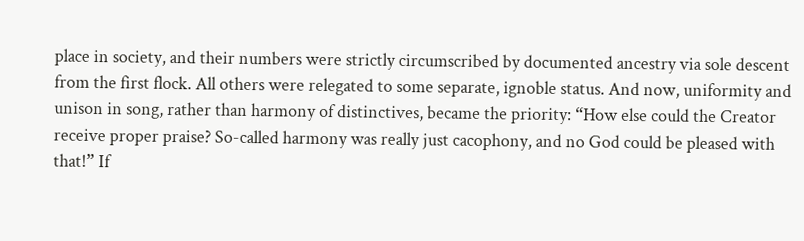place in society, and their numbers were strictly circumscribed by documented ancestry via sole descent from the first flock. All others were relegated to some separate, ignoble status. And now, uniformity and unison in song, rather than harmony of distinctives, became the priority: “How else could the Creator receive proper praise? So-called harmony was really just cacophony, and no God could be pleased with that!” If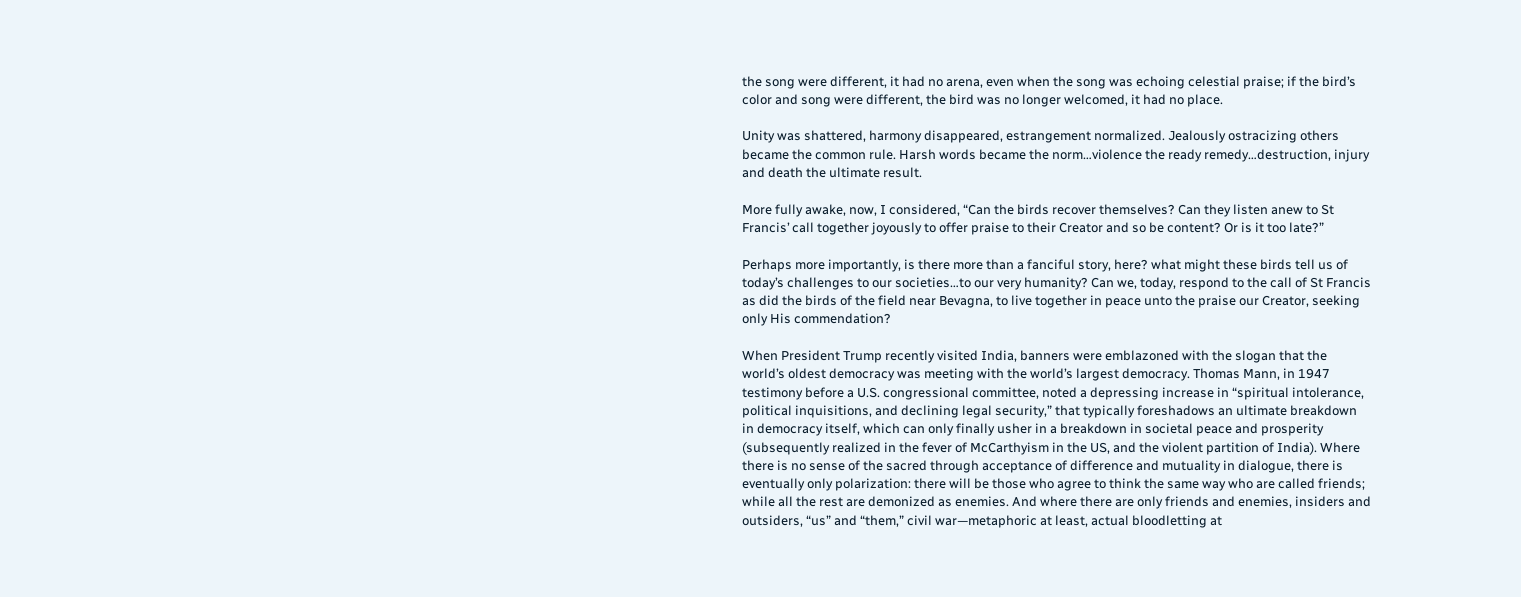the song were different, it had no arena, even when the song was echoing celestial praise; if the bird’s color and song were different, the bird was no longer welcomed, it had no place.

Unity was shattered, harmony disappeared, estrangement normalized. Jealously ostracizing others became the common rule. Harsh words became the norm…violence the ready remedy…destruction, injury and death the ultimate result.

More fully awake, now, I considered, “Can the birds recover themselves? Can they listen anew to St Francis’ call together joyously to offer praise to their Creator and so be content? Or is it too late?”

Perhaps more importantly, is there more than a fanciful story, here? what might these birds tell us of today’s challenges to our societies…to our very humanity? Can we, today, respond to the call of St Francis as did the birds of the field near Bevagna, to live together in peace unto the praise our Creator, seeking only His commendation?

When President Trump recently visited India, banners were emblazoned with the slogan that the world’s oldest democracy was meeting with the world’s largest democracy. Thomas Mann, in 1947 testimony before a U.S. congressional committee, noted a depressing increase in “spiritual intolerance, political inquisitions, and declining legal security,” that typically foreshadows an ultimate breakdown in democracy itself, which can only finally usher in a breakdown in societal peace and prosperity (subsequently realized in the fever of McCarthyism in the US, and the violent partition of India). Where there is no sense of the sacred through acceptance of difference and mutuality in dialogue, there is eventually only polarization: there will be those who agree to think the same way who are called friends; while all the rest are demonized as enemies. And where there are only friends and enemies, insiders and outsiders, “us” and “them,” civil war—metaphoric at least, actual bloodletting at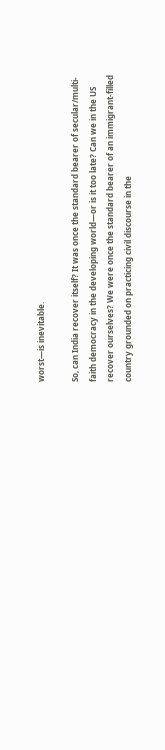worst—is inevitable.

So, can India recover itself? It was once the standard bearer of secular/multi-faith democracy in the developing world—or is it too late? Can we in the US recover ourselves? We were once the standard bearer of an immigrant-filled country grounded on practicing civil discourse in the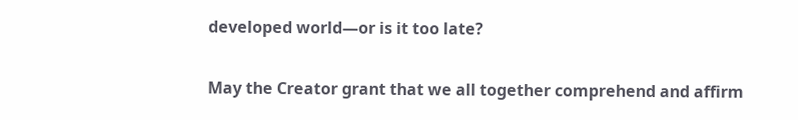developed world—or is it too late?

May the Creator grant that we all together comprehend and affirm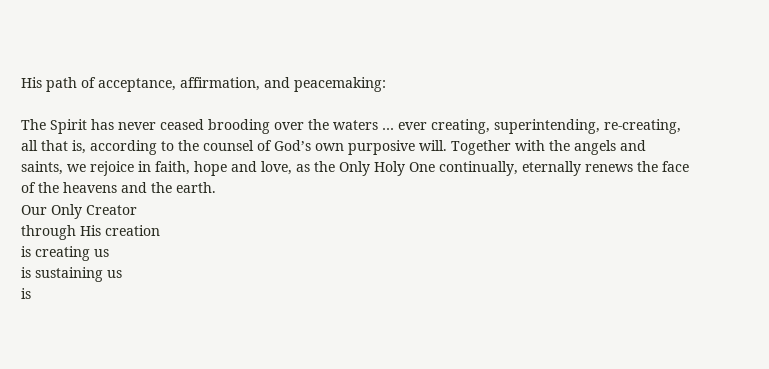His path of acceptance, affirmation, and peacemaking:

The Spirit has never ceased brooding over the waters … ever creating, superintending, re-creating, all that is, according to the counsel of God’s own purposive will. Together with the angels and saints, we rejoice in faith, hope and love, as the Only Holy One continually, eternally renews the face of the heavens and the earth.
Our Only Creator
through His creation
is creating us
is sustaining us
is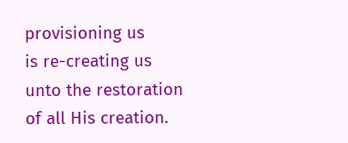provisioning us
is re-creating us
unto the restoration
of all His creation.